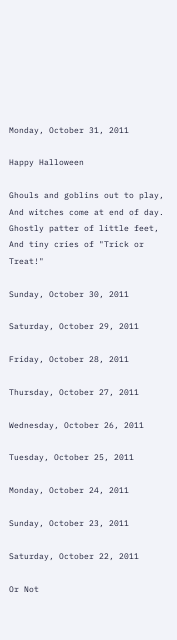Monday, October 31, 2011

Happy Halloween

Ghouls and goblins out to play,
And witches come at end of day.
Ghostly patter of little feet,
And tiny cries of "Trick or Treat!"

Sunday, October 30, 2011

Saturday, October 29, 2011

Friday, October 28, 2011

Thursday, October 27, 2011

Wednesday, October 26, 2011

Tuesday, October 25, 2011

Monday, October 24, 2011

Sunday, October 23, 2011

Saturday, October 22, 2011

Or Not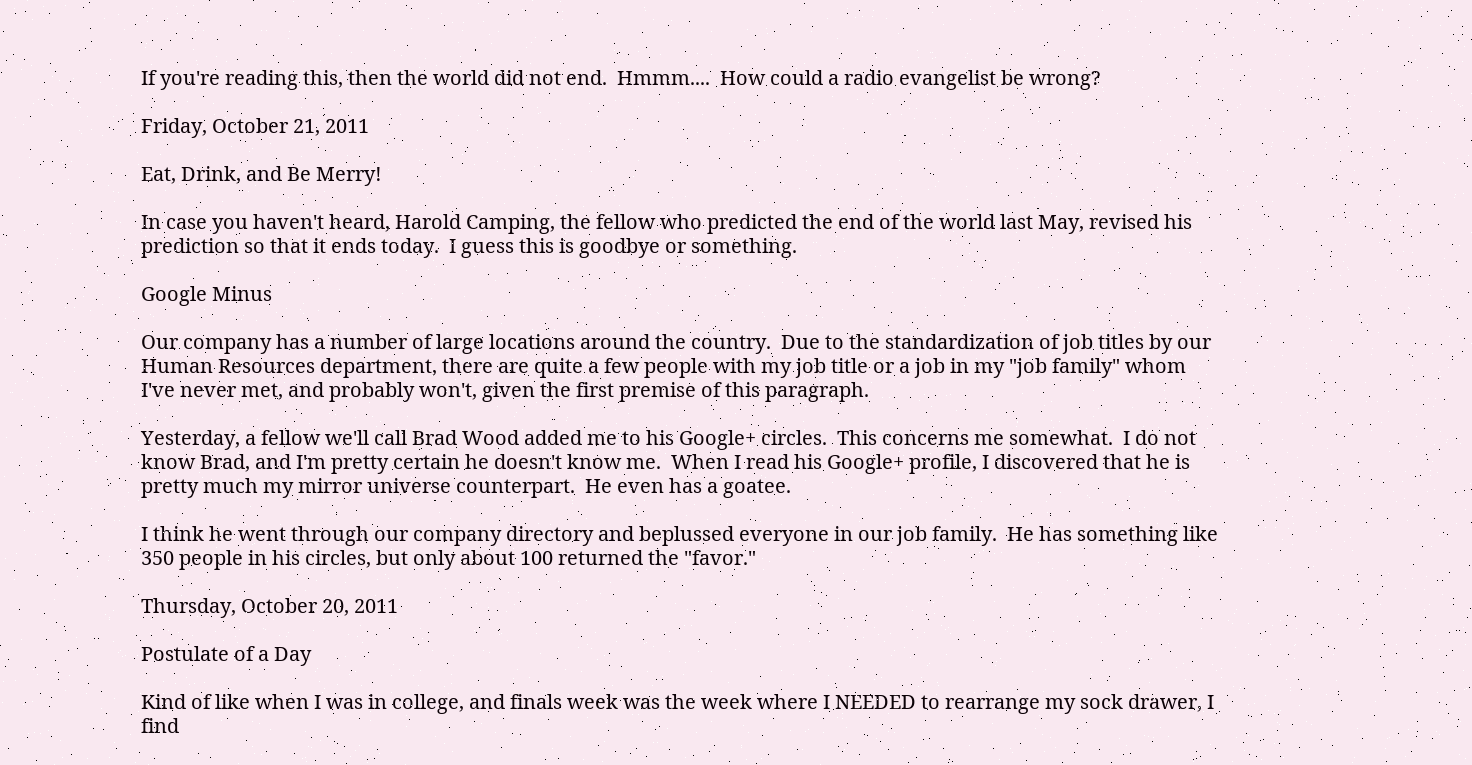If you're reading this, then the world did not end.  Hmmm....  How could a radio evangelist be wrong?

Friday, October 21, 2011

Eat, Drink, and Be Merry!

In case you haven't heard, Harold Camping, the fellow who predicted the end of the world last May, revised his prediction so that it ends today.  I guess this is goodbye or something.

Google Minus

Our company has a number of large locations around the country.  Due to the standardization of job titles by our Human Resources department, there are quite a few people with my job title or a job in my "job family" whom I've never met, and probably won't, given the first premise of this paragraph.

Yesterday, a fellow we'll call Brad Wood added me to his Google+ circles.  This concerns me somewhat.  I do not know Brad, and I'm pretty certain he doesn't know me.  When I read his Google+ profile, I discovered that he is pretty much my mirror universe counterpart.  He even has a goatee.

I think he went through our company directory and beplussed everyone in our job family.  He has something like 350 people in his circles, but only about 100 returned the "favor."

Thursday, October 20, 2011

Postulate of a Day

Kind of like when I was in college, and finals week was the week where I NEEDED to rearrange my sock drawer, I find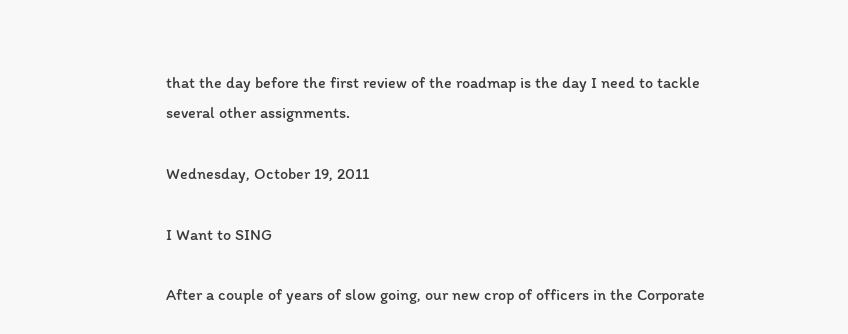that the day before the first review of the roadmap is the day I need to tackle several other assignments.

Wednesday, October 19, 2011

I Want to SING

After a couple of years of slow going, our new crop of officers in the Corporate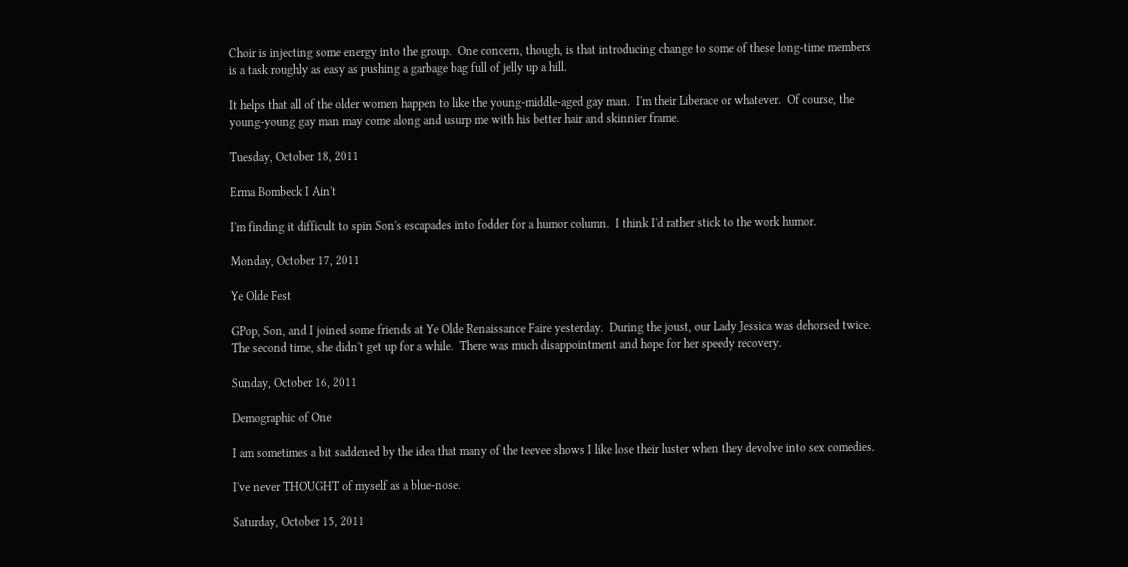Choir is injecting some energy into the group.  One concern, though, is that introducing change to some of these long-time members is a task roughly as easy as pushing a garbage bag full of jelly up a hill.

It helps that all of the older women happen to like the young-middle-aged gay man.  I'm their Liberace or whatever.  Of course, the young-young gay man may come along and usurp me with his better hair and skinnier frame.

Tuesday, October 18, 2011

Erma Bombeck I Ain't

I'm finding it difficult to spin Son's escapades into fodder for a humor column.  I think I'd rather stick to the work humor.

Monday, October 17, 2011

Ye Olde Fest

GPop, Son, and I joined some friends at Ye Olde Renaissance Faire yesterday.  During the joust, our Lady Jessica was dehorsed twice.  The second time, she didn't get up for a while.  There was much disappointment and hope for her speedy recovery.

Sunday, October 16, 2011

Demographic of One

I am sometimes a bit saddened by the idea that many of the teevee shows I like lose their luster when they devolve into sex comedies.

I've never THOUGHT of myself as a blue-nose.

Saturday, October 15, 2011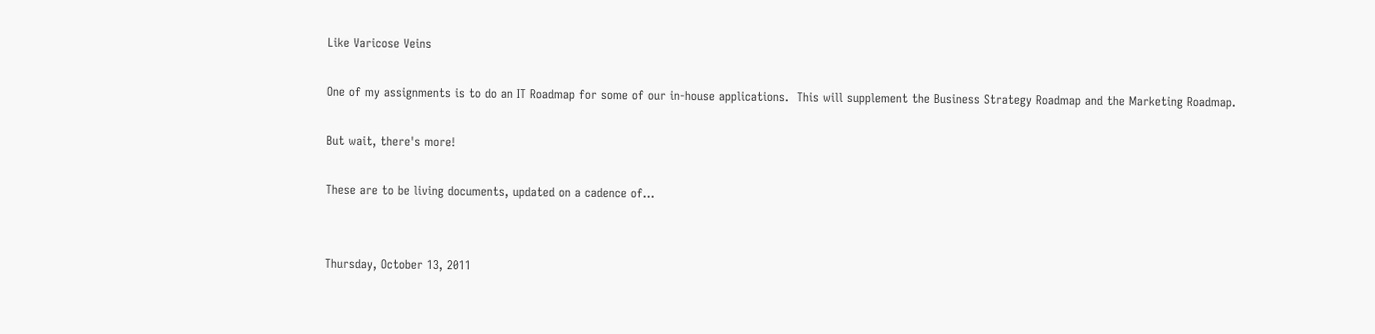Like Varicose Veins

One of my assignments is to do an IT Roadmap for some of our in-house applications.  This will supplement the Business Strategy Roadmap and the Marketing Roadmap.

But wait, there's more!

These are to be living documents, updated on a cadence of...


Thursday, October 13, 2011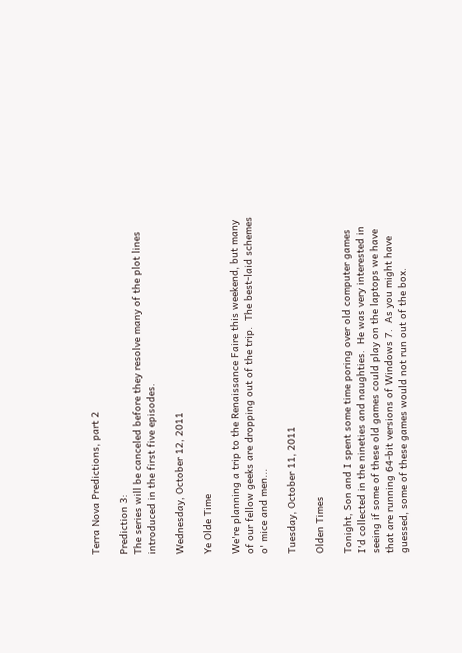Terra Nova Predictions, part 2

Prediction 3:
The series will be canceled before they resolve many of the plot lines introduced in the first five episodes.

Wednesday, October 12, 2011

Ye Olde Time

We're planning a trip to the Renaissance Faire this weekend, but many of our fellow geeks are dropping out of the trip.  The best-laid schemes o' mice and men...

Tuesday, October 11, 2011

Olden Times

Tonight, Son and I spent some time poring over old computer games I'd collected in the nineties and naughties.  He was very interested in seeing if some of these old games could play on the laptops we have that are running 64-bit versions of Windows 7.  As you might have guessed, some of these games would not run out of the box.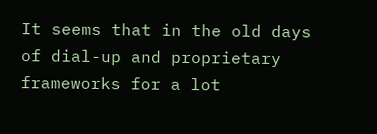It seems that in the old days of dial-up and proprietary frameworks for a lot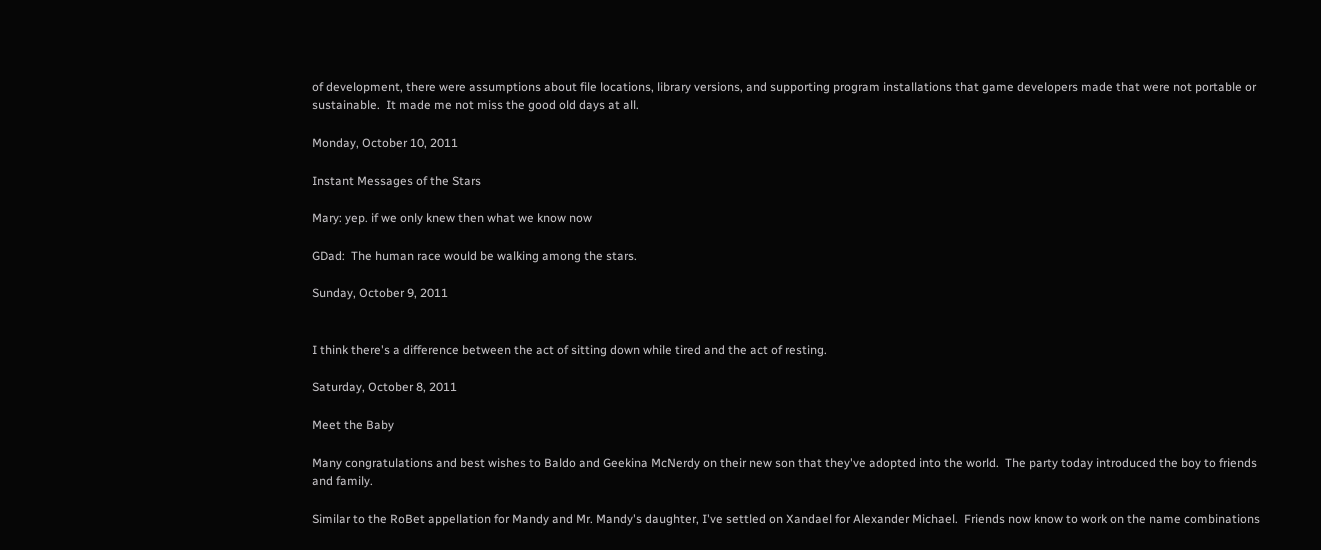of development, there were assumptions about file locations, library versions, and supporting program installations that game developers made that were not portable or sustainable.  It made me not miss the good old days at all.

Monday, October 10, 2011

Instant Messages of the Stars

Mary: yep. if we only knew then what we know now

GDad:  The human race would be walking among the stars.

Sunday, October 9, 2011


I think there's a difference between the act of sitting down while tired and the act of resting.

Saturday, October 8, 2011

Meet the Baby

Many congratulations and best wishes to Baldo and Geekina McNerdy on their new son that they've adopted into the world.  The party today introduced the boy to friends and family.

Similar to the RoBet appellation for Mandy and Mr. Mandy's daughter, I've settled on Xandael for Alexander Michael.  Friends now know to work on the name combinations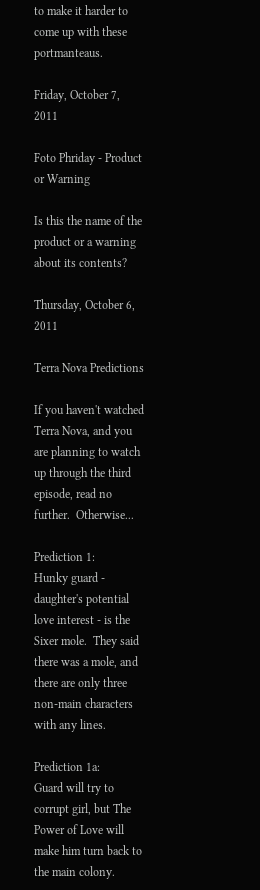to make it harder to come up with these portmanteaus.

Friday, October 7, 2011

Foto Phriday - Product or Warning

Is this the name of the product or a warning about its contents?

Thursday, October 6, 2011

Terra Nova Predictions

If you haven't watched Terra Nova, and you are planning to watch up through the third episode, read no further.  Otherwise...

Prediction 1:
Hunky guard - daughter's potential love interest - is the Sixer mole.  They said there was a mole, and there are only three non-main characters with any lines.

Prediction 1a:
Guard will try to corrupt girl, but The Power of Love will make him turn back to the main colony.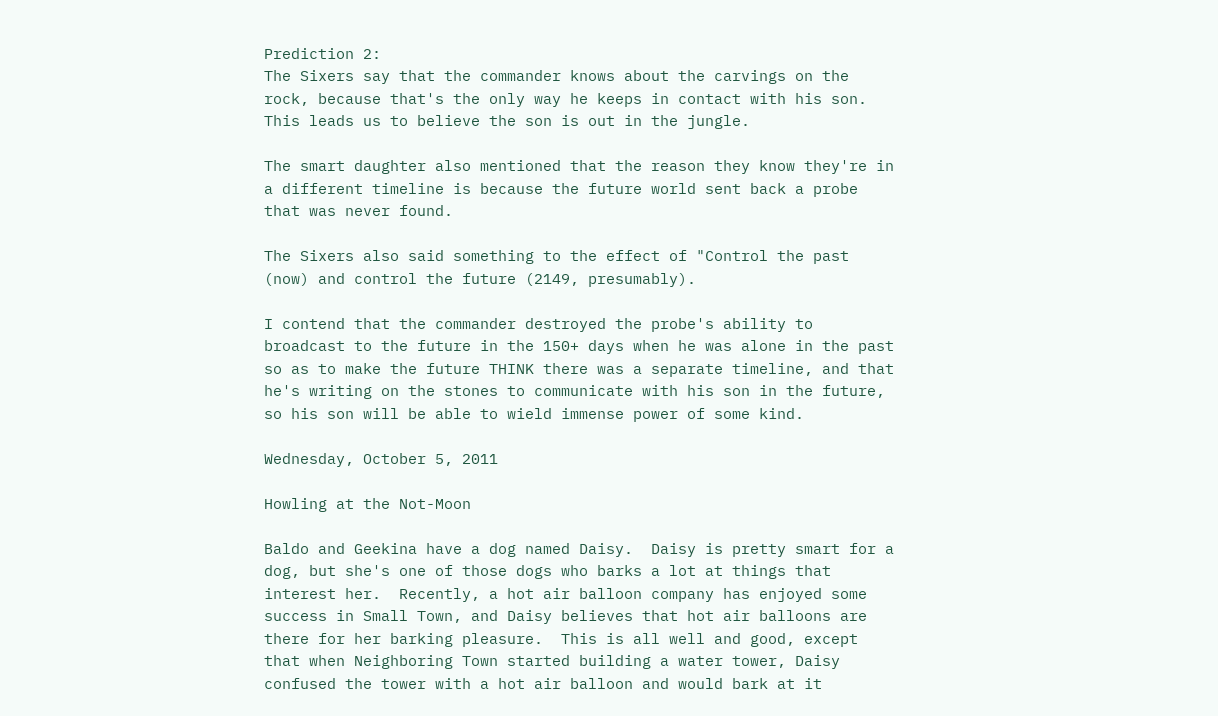Prediction 2:
The Sixers say that the commander knows about the carvings on the rock, because that's the only way he keeps in contact with his son.  This leads us to believe the son is out in the jungle.

The smart daughter also mentioned that the reason they know they're in a different timeline is because the future world sent back a probe that was never found.

The Sixers also said something to the effect of "Control the past (now) and control the future (2149, presumably).

I contend that the commander destroyed the probe's ability to broadcast to the future in the 150+ days when he was alone in the past so as to make the future THINK there was a separate timeline, and that he's writing on the stones to communicate with his son in the future, so his son will be able to wield immense power of some kind.

Wednesday, October 5, 2011

Howling at the Not-Moon

Baldo and Geekina have a dog named Daisy.  Daisy is pretty smart for a dog, but she's one of those dogs who barks a lot at things that interest her.  Recently, a hot air balloon company has enjoyed some success in Small Town, and Daisy believes that hot air balloons are there for her barking pleasure.  This is all well and good, except that when Neighboring Town started building a water tower, Daisy confused the tower with a hot air balloon and would bark at it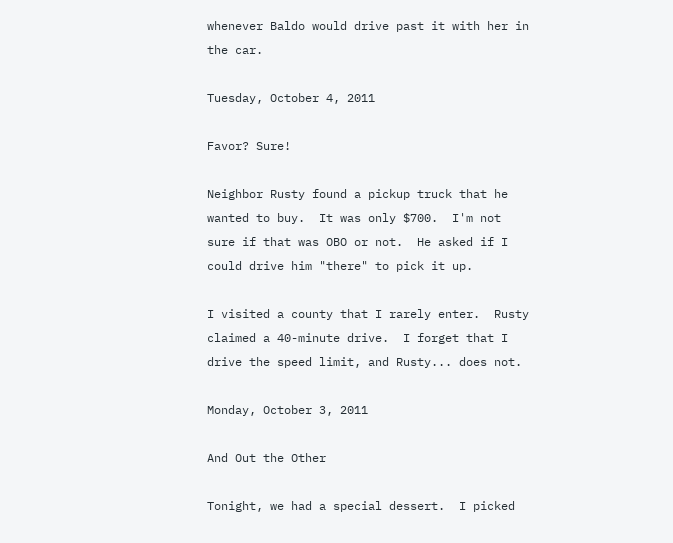whenever Baldo would drive past it with her in the car.

Tuesday, October 4, 2011

Favor? Sure!

Neighbor Rusty found a pickup truck that he wanted to buy.  It was only $700.  I'm not sure if that was OBO or not.  He asked if I could drive him "there" to pick it up.

I visited a county that I rarely enter.  Rusty claimed a 40-minute drive.  I forget that I drive the speed limit, and Rusty... does not.

Monday, October 3, 2011

And Out the Other

Tonight, we had a special dessert.  I picked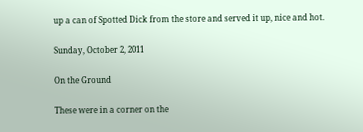up a can of Spotted Dick from the store and served it up, nice and hot.

Sunday, October 2, 2011

On the Ground

These were in a corner on the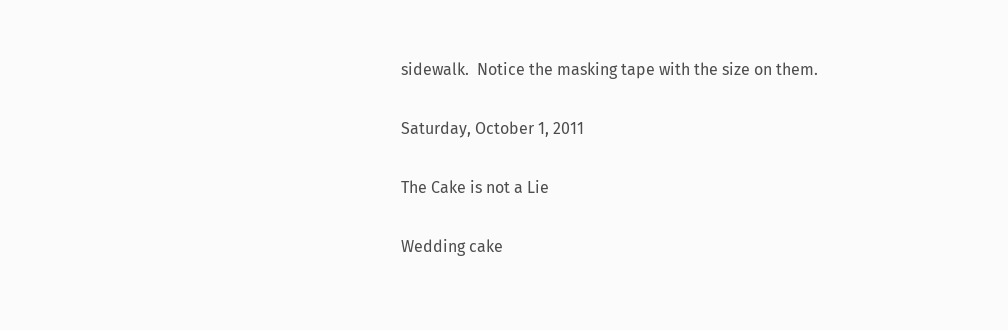sidewalk.  Notice the masking tape with the size on them.

Saturday, October 1, 2011

The Cake is not a Lie

Wedding cake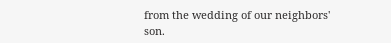from the wedding of our neighbors' son.